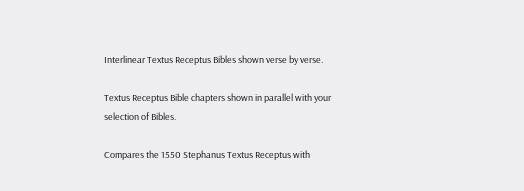Interlinear Textus Receptus Bibles shown verse by verse.

Textus Receptus Bible chapters shown in parallel with your selection of Bibles.

Compares the 1550 Stephanus Textus Receptus with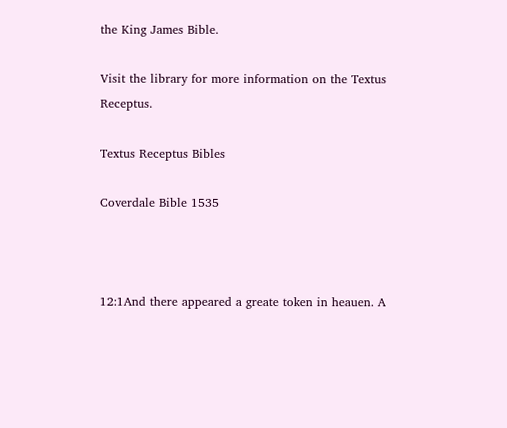the King James Bible.

Visit the library for more information on the Textus Receptus.

Textus Receptus Bibles

Coverdale Bible 1535



12:1And there appeared a greate token in heauen. A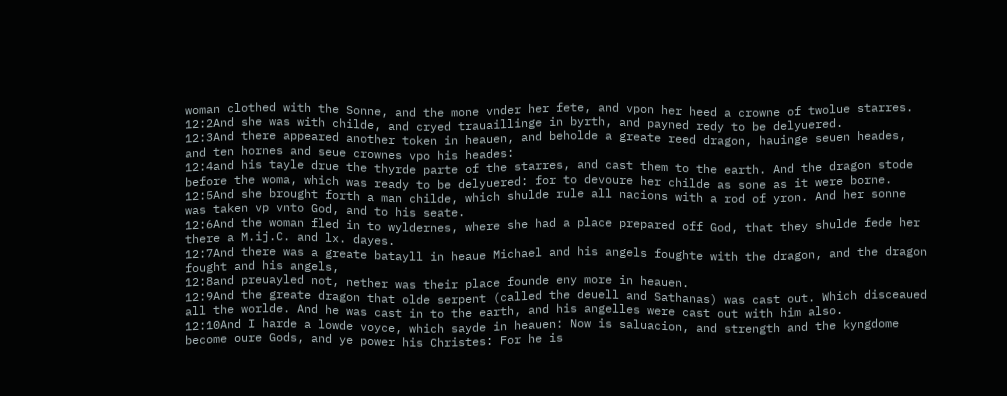woman clothed with the Sonne, and the mone vnder her fete, and vpon her heed a crowne of twolue starres.
12:2And she was with childe, and cryed trauaillinge in byrth, and payned redy to be delyuered.
12:3And there appeared another token in heauen, and beholde a greate reed dragon, hauinge seuen heades, and ten hornes and seue crownes vpo his heades:
12:4and his tayle drue the thyrde parte of the starres, and cast them to the earth. And the dragon stode before the woma, which was ready to be delyuered: for to devoure her childe as sone as it were borne.
12:5And she brought forth a man childe, which shulde rule all nacions with a rod of yron. And her sonne was taken vp vnto God, and to his seate.
12:6And the woman fled in to wyldernes, where she had a place prepared off God, that they shulde fede her there a M.ij.C. and lx. dayes.
12:7And there was a greate batayll in heaue Michael and his angels foughte with the dragon, and the dragon fought and his angels,
12:8and preuayled not, nether was their place founde eny more in heauen.
12:9And the greate dragon that olde serpent (called the deuell and Sathanas) was cast out. Which disceaued all the worlde. And he was cast in to the earth, and his angelles were cast out with him also.
12:10And I harde a lowde voyce, which sayde in heauen: Now is saluacion, and strength and the kyngdome become oure Gods, and ye power his Christes: For he is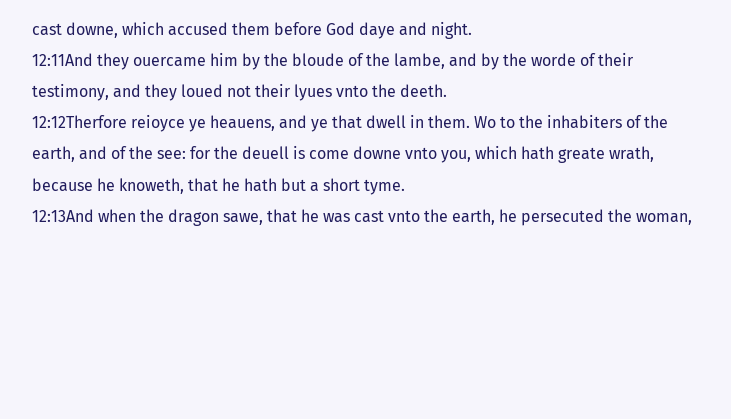cast downe, which accused them before God daye and night.
12:11And they ouercame him by the bloude of the lambe, and by the worde of their testimony, and they loued not their lyues vnto the deeth.
12:12Therfore reioyce ye heauens, and ye that dwell in them. Wo to the inhabiters of the earth, and of the see: for the deuell is come downe vnto you, which hath greate wrath, because he knoweth, that he hath but a short tyme.
12:13And when the dragon sawe, that he was cast vnto the earth, he persecuted the woman,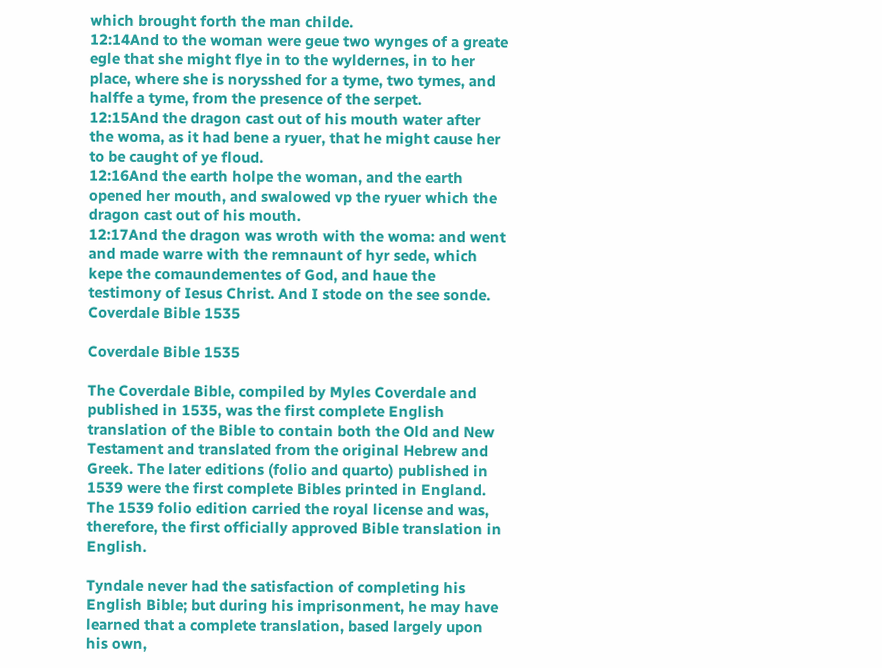which brought forth the man childe.
12:14And to the woman were geue two wynges of a greate egle that she might flye in to the wyldernes, in to her place, where she is norysshed for a tyme, two tymes, and halffe a tyme, from the presence of the serpet.
12:15And the dragon cast out of his mouth water after the woma, as it had bene a ryuer, that he might cause her to be caught of ye floud.
12:16And the earth holpe the woman, and the earth opened her mouth, and swalowed vp the ryuer which the dragon cast out of his mouth.
12:17And the dragon was wroth with the woma: and went and made warre with the remnaunt of hyr sede, which kepe the comaundementes of God, and haue the testimony of Iesus Christ. And I stode on the see sonde.
Coverdale Bible 1535

Coverdale Bible 1535

The Coverdale Bible, compiled by Myles Coverdale and published in 1535, was the first complete English translation of the Bible to contain both the Old and New Testament and translated from the original Hebrew and Greek. The later editions (folio and quarto) published in 1539 were the first complete Bibles printed in England. The 1539 folio edition carried the royal license and was, therefore, the first officially approved Bible translation in English.

Tyndale never had the satisfaction of completing his English Bible; but during his imprisonment, he may have learned that a complete translation, based largely upon his own,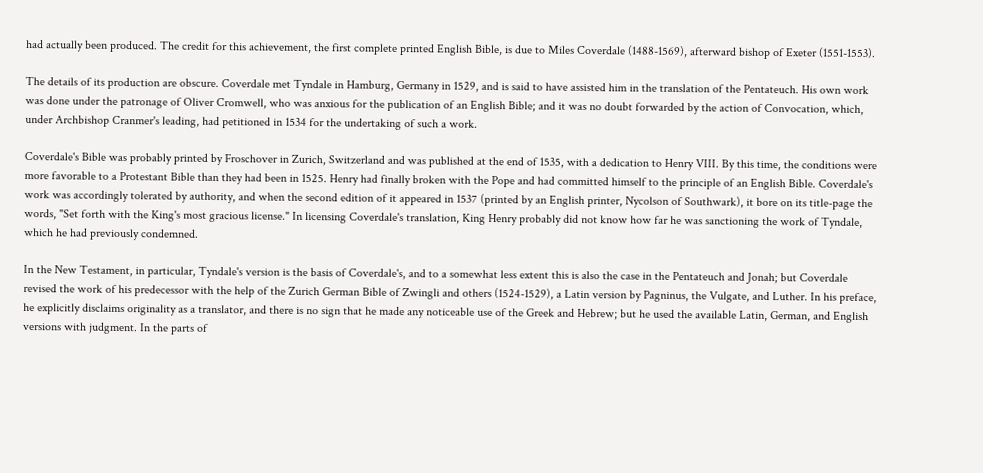had actually been produced. The credit for this achievement, the first complete printed English Bible, is due to Miles Coverdale (1488-1569), afterward bishop of Exeter (1551-1553).

The details of its production are obscure. Coverdale met Tyndale in Hamburg, Germany in 1529, and is said to have assisted him in the translation of the Pentateuch. His own work was done under the patronage of Oliver Cromwell, who was anxious for the publication of an English Bible; and it was no doubt forwarded by the action of Convocation, which, under Archbishop Cranmer's leading, had petitioned in 1534 for the undertaking of such a work.

Coverdale's Bible was probably printed by Froschover in Zurich, Switzerland and was published at the end of 1535, with a dedication to Henry VIII. By this time, the conditions were more favorable to a Protestant Bible than they had been in 1525. Henry had finally broken with the Pope and had committed himself to the principle of an English Bible. Coverdale's work was accordingly tolerated by authority, and when the second edition of it appeared in 1537 (printed by an English printer, Nycolson of Southwark), it bore on its title-page the words, "Set forth with the King's most gracious license." In licensing Coverdale's translation, King Henry probably did not know how far he was sanctioning the work of Tyndale, which he had previously condemned.

In the New Testament, in particular, Tyndale's version is the basis of Coverdale's, and to a somewhat less extent this is also the case in the Pentateuch and Jonah; but Coverdale revised the work of his predecessor with the help of the Zurich German Bible of Zwingli and others (1524-1529), a Latin version by Pagninus, the Vulgate, and Luther. In his preface, he explicitly disclaims originality as a translator, and there is no sign that he made any noticeable use of the Greek and Hebrew; but he used the available Latin, German, and English versions with judgment. In the parts of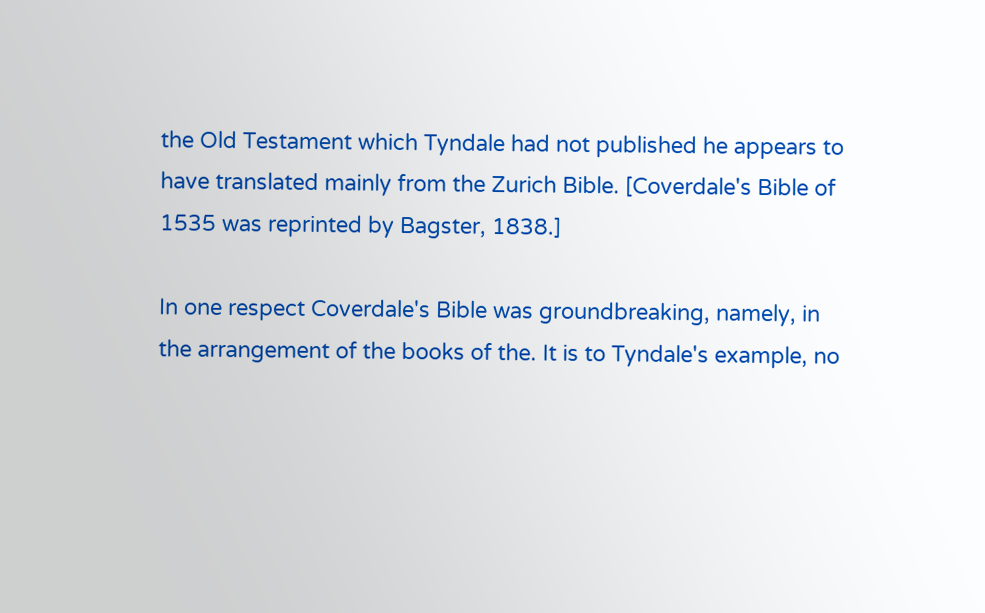the Old Testament which Tyndale had not published he appears to have translated mainly from the Zurich Bible. [Coverdale's Bible of 1535 was reprinted by Bagster, 1838.]

In one respect Coverdale's Bible was groundbreaking, namely, in the arrangement of the books of the. It is to Tyndale's example, no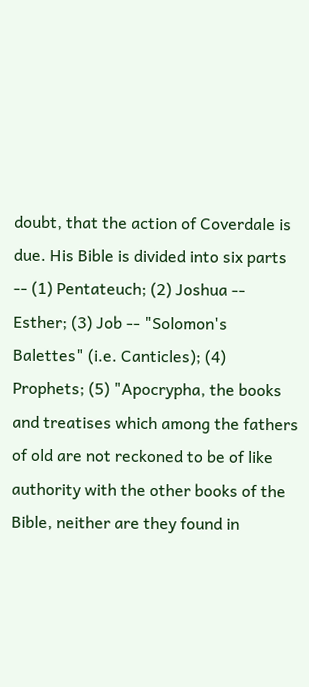doubt, that the action of Coverdale is due. His Bible is divided into six parts -- (1) Pentateuch; (2) Joshua -- Esther; (3) Job -- "Solomon's Balettes" (i.e. Canticles); (4) Prophets; (5) "Apocrypha, the books and treatises which among the fathers of old are not reckoned to be of like authority with the other books of the Bible, neither are they found in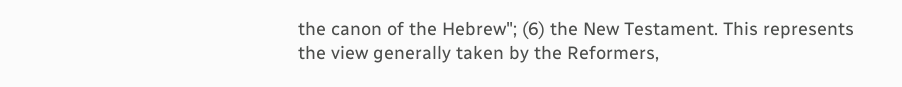the canon of the Hebrew"; (6) the New Testament. This represents the view generally taken by the Reformers,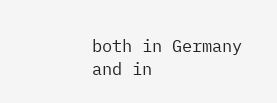both in Germany and in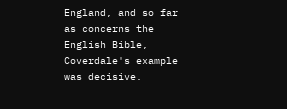England, and so far as concerns the English Bible, Coverdale's example was decisive.